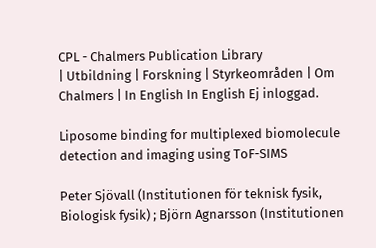CPL - Chalmers Publication Library
| Utbildning | Forskning | Styrkeområden | Om Chalmers | In English In English Ej inloggad.

Liposome binding for multiplexed biomolecule detection and imaging using ToF-SIMS

Peter Sjövall (Institutionen för teknisk fysik, Biologisk fysik) ; Björn Agnarsson (Institutionen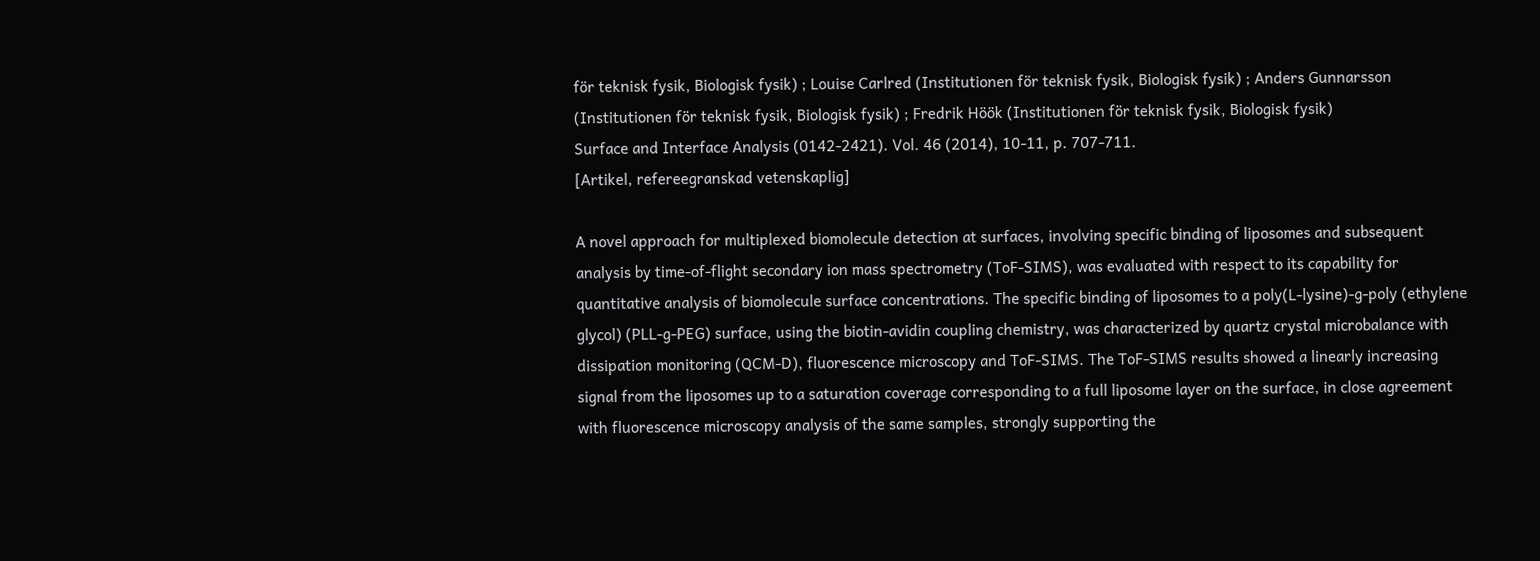för teknisk fysik, Biologisk fysik) ; Louise Carlred (Institutionen för teknisk fysik, Biologisk fysik) ; Anders Gunnarsson (Institutionen för teknisk fysik, Biologisk fysik) ; Fredrik Höök (Institutionen för teknisk fysik, Biologisk fysik)
Surface and Interface Analysis (0142-2421). Vol. 46 (2014), 10-11, p. 707-711.
[Artikel, refereegranskad vetenskaplig]

A novel approach for multiplexed biomolecule detection at surfaces, involving specific binding of liposomes and subsequent analysis by time-of-flight secondary ion mass spectrometry (ToF-SIMS), was evaluated with respect to its capability for quantitative analysis of biomolecule surface concentrations. The specific binding of liposomes to a poly(L-lysine)-g-poly (ethylene glycol) (PLL-g-PEG) surface, using the biotin-avidin coupling chemistry, was characterized by quartz crystal microbalance with dissipation monitoring (QCM-D), fluorescence microscopy and ToF-SIMS. The ToF-SIMS results showed a linearly increasing signal from the liposomes up to a saturation coverage corresponding to a full liposome layer on the surface, in close agreement with fluorescence microscopy analysis of the same samples, strongly supporting the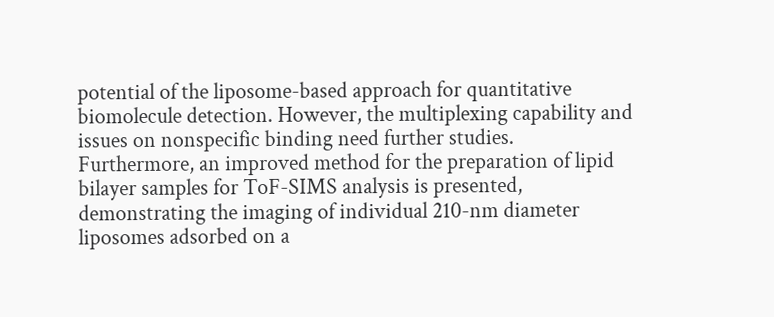potential of the liposome-based approach for quantitative biomolecule detection. However, the multiplexing capability and issues on nonspecific binding need further studies. Furthermore, an improved method for the preparation of lipid bilayer samples for ToF-SIMS analysis is presented, demonstrating the imaging of individual 210-nm diameter liposomes adsorbed on a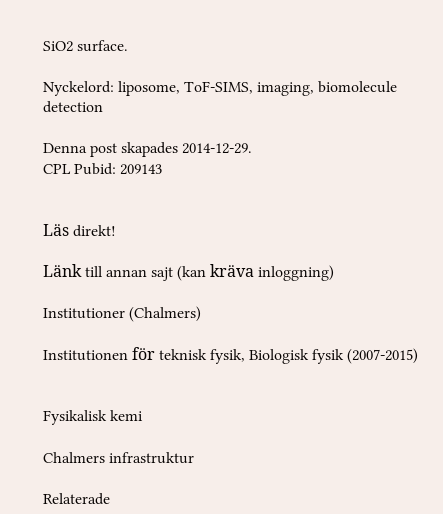SiO2 surface.

Nyckelord: liposome, ToF-SIMS, imaging, biomolecule detection

Denna post skapades 2014-12-29.
CPL Pubid: 209143


Läs direkt!

Länk till annan sajt (kan kräva inloggning)

Institutioner (Chalmers)

Institutionen för teknisk fysik, Biologisk fysik (2007-2015)


Fysikalisk kemi

Chalmers infrastruktur

Relaterade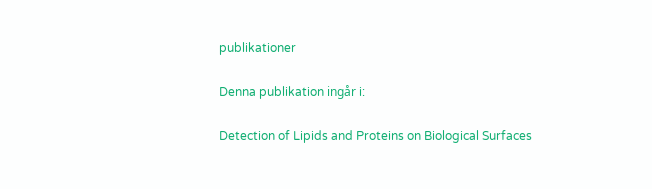publikationer

Denna publikation ingår i:

Detection of Lipids and Proteins on Biological Surfaces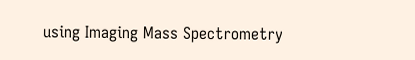using Imaging Mass Spectrometry